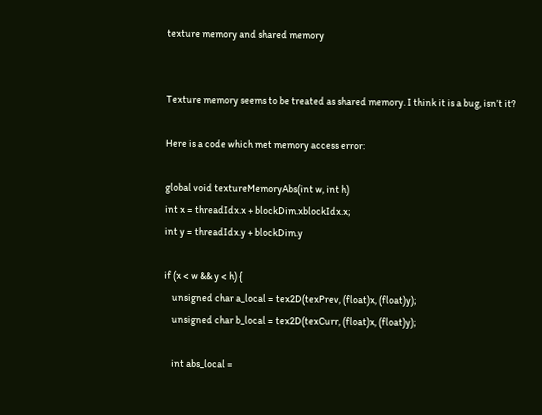texture memory and shared memory


Texture memory seems to be treated as shared memory. I think it is a bug, isn’t it?

Here is a code which met memory access error:

global void textureMemoryAbs(int w, int h)
int x = threadIdx.x + blockDim.xblockIdx.x;
int y = threadIdx.y + blockDim.y

if (x < w && y < h) {
    unsigned char a_local = tex2D(texPrev, (float)x, (float)y);
    unsigned char b_local = tex2D(texCurr, (float)x, (float)y);

    int abs_local =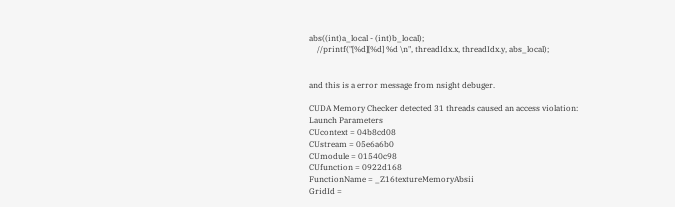abs((int)a_local - (int)b_local);
    //printf("[%d][%d] %d \n", threadIdx.x, threadIdx.y, abs_local);


and this is a error message from nsight debuger.

CUDA Memory Checker detected 31 threads caused an access violation:
Launch Parameters
CUcontext = 04b8cd08
CUstream = 05e6a6b0
CUmodule = 01540c98
CUfunction = 0922d168
FunctionName = _Z16textureMemoryAbsii
GridId =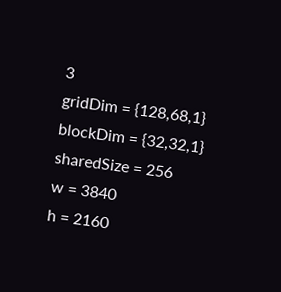3
gridDim = {128,68,1}
blockDim = {32,32,1}
sharedSize = 256
w = 3840
h = 2160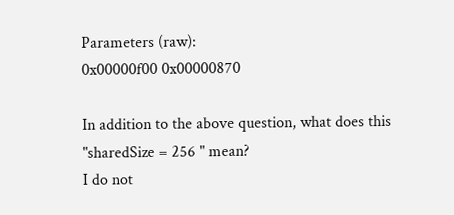Parameters (raw):
0x00000f00 0x00000870

In addition to the above question, what does this "sharedSize = 256 " mean?
I do not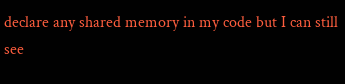declare any shared memory in my code but I can still see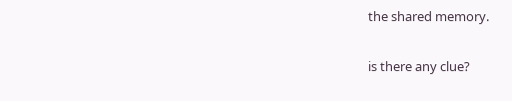the shared memory.

is there any clue?